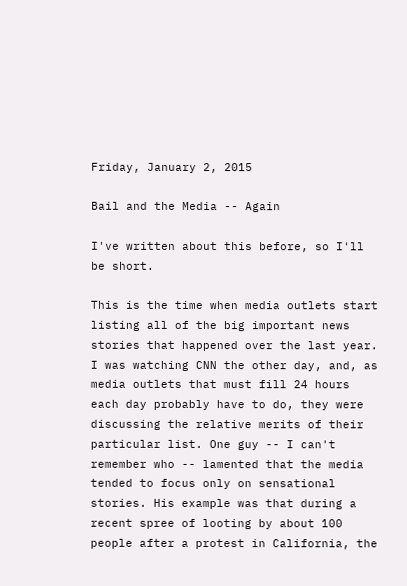Friday, January 2, 2015

Bail and the Media -- Again

I've written about this before, so I'll be short.

This is the time when media outlets start listing all of the big important news stories that happened over the last year. I was watching CNN the other day, and, as media outlets that must fill 24 hours each day probably have to do, they were discussing the relative merits of their particular list. One guy -- I can't remember who -- lamented that the media tended to focus only on sensational stories. His example was that during a recent spree of looting by about 100 people after a protest in California, the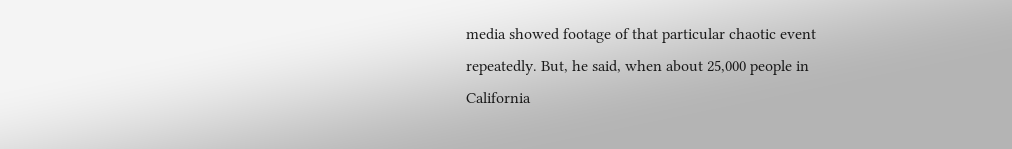media showed footage of that particular chaotic event repeatedly. But, he said, when about 25,000 people in California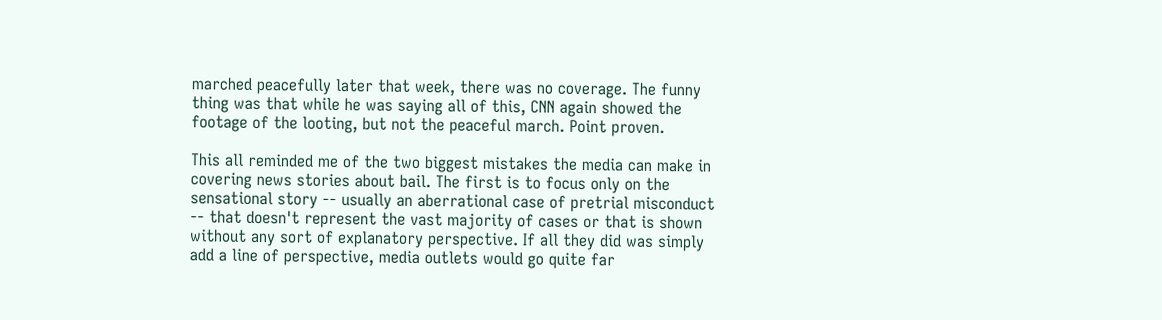marched peacefully later that week, there was no coverage. The funny thing was that while he was saying all of this, CNN again showed the footage of the looting, but not the peaceful march. Point proven.

This all reminded me of the two biggest mistakes the media can make in covering news stories about bail. The first is to focus only on the sensational story -- usually an aberrational case of pretrial misconduct -- that doesn't represent the vast majority of cases or that is shown without any sort of explanatory perspective. If all they did was simply add a line of perspective, media outlets would go quite far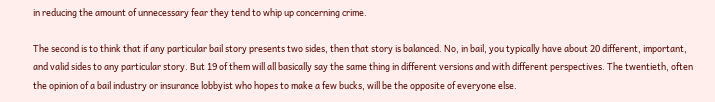in reducing the amount of unnecessary fear they tend to whip up concerning crime.

The second is to think that if any particular bail story presents two sides, then that story is balanced. No, in bail, you typically have about 20 different, important, and valid sides to any particular story. But 19 of them will all basically say the same thing in different versions and with different perspectives. The twentieth, often the opinion of a bail industry or insurance lobbyist who hopes to make a few bucks, will be the opposite of everyone else.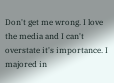Don't get me wrong. I love the media and I can't overstate it's importance. I majored in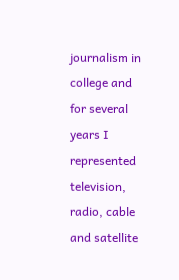journalism in college and for several years I represented television, radio, cable and satellite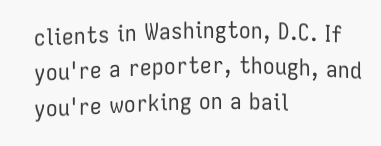clients in Washington, D.C. If you're a reporter, though, and you're working on a bail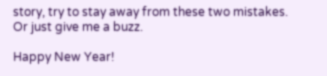story, try to stay away from these two mistakes. Or just give me a buzz.

Happy New Year!